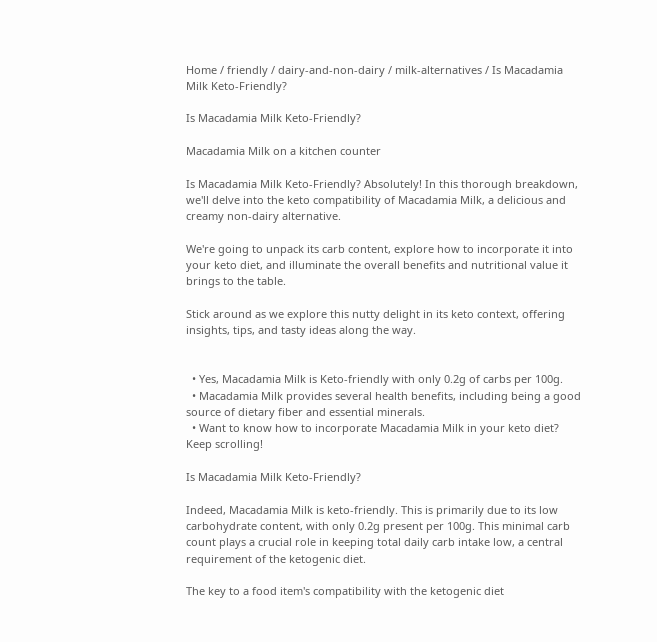Home / friendly / dairy-and-non-dairy / milk-alternatives / Is Macadamia Milk Keto-Friendly?

Is Macadamia Milk Keto-Friendly?

Macadamia Milk on a kitchen counter

Is Macadamia Milk Keto-Friendly? Absolutely! In this thorough breakdown, we'll delve into the keto compatibility of Macadamia Milk, a delicious and creamy non-dairy alternative.

We're going to unpack its carb content, explore how to incorporate it into your keto diet, and illuminate the overall benefits and nutritional value it brings to the table.

Stick around as we explore this nutty delight in its keto context, offering insights, tips, and tasty ideas along the way.


  • Yes, Macadamia Milk is Keto-friendly with only 0.2g of carbs per 100g.
  • Macadamia Milk provides several health benefits, including being a good source of dietary fiber and essential minerals.
  • Want to know how to incorporate Macadamia Milk in your keto diet? Keep scrolling!

Is Macadamia Milk Keto-Friendly?

Indeed, Macadamia Milk is keto-friendly. This is primarily due to its low carbohydrate content, with only 0.2g present per 100g. This minimal carb count plays a crucial role in keeping total daily carb intake low, a central requirement of the ketogenic diet.

The key to a food item's compatibility with the ketogenic diet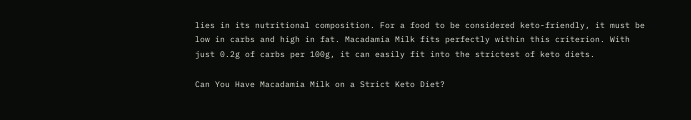lies in its nutritional composition. For a food to be considered keto-friendly, it must be low in carbs and high in fat. Macadamia Milk fits perfectly within this criterion. With just 0.2g of carbs per 100g, it can easily fit into the strictest of keto diets.

Can You Have Macadamia Milk on a Strict Keto Diet?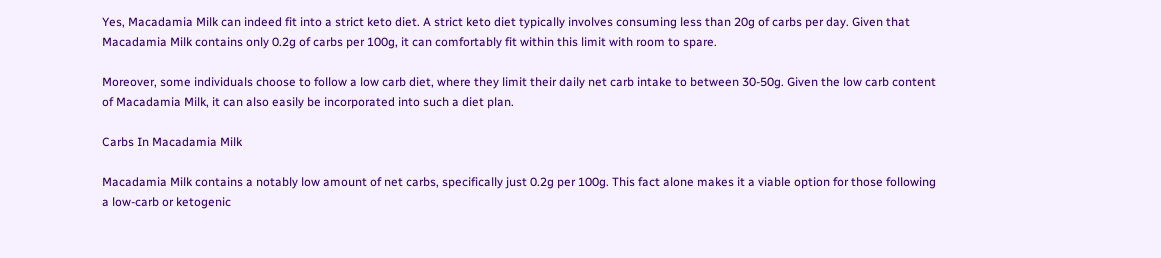Yes, Macadamia Milk can indeed fit into a strict keto diet. A strict keto diet typically involves consuming less than 20g of carbs per day. Given that Macadamia Milk contains only 0.2g of carbs per 100g, it can comfortably fit within this limit with room to spare.

Moreover, some individuals choose to follow a low carb diet, where they limit their daily net carb intake to between 30-50g. Given the low carb content of Macadamia Milk, it can also easily be incorporated into such a diet plan.

Carbs In Macadamia Milk

Macadamia Milk contains a notably low amount of net carbs, specifically just 0.2g per 100g. This fact alone makes it a viable option for those following a low-carb or ketogenic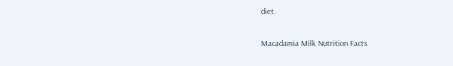diet.

Macadamia Milk Nutrition Facts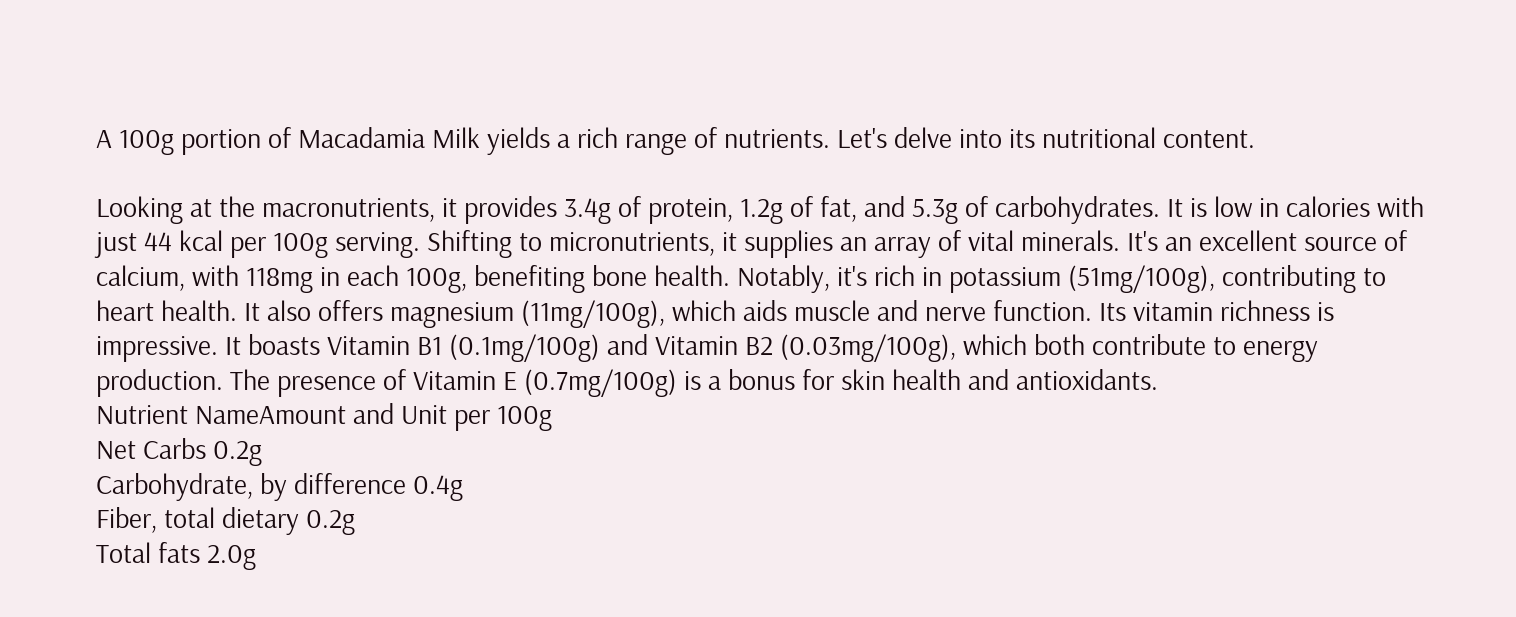A 100g portion of Macadamia Milk yields a rich range of nutrients. Let's delve into its nutritional content.

Looking at the macronutrients, it provides 3.4g of protein, 1.2g of fat, and 5.3g of carbohydrates. It is low in calories with just 44 kcal per 100g serving. Shifting to micronutrients, it supplies an array of vital minerals. It's an excellent source of calcium, with 118mg in each 100g, benefiting bone health. Notably, it's rich in potassium (51mg/100g), contributing to heart health. It also offers magnesium (11mg/100g), which aids muscle and nerve function. Its vitamin richness is impressive. It boasts Vitamin B1 (0.1mg/100g) and Vitamin B2 (0.03mg/100g), which both contribute to energy production. The presence of Vitamin E (0.7mg/100g) is a bonus for skin health and antioxidants.
Nutrient NameAmount and Unit per 100g
Net Carbs 0.2g
Carbohydrate, by difference 0.4g
Fiber, total dietary 0.2g
Total fats 2.0g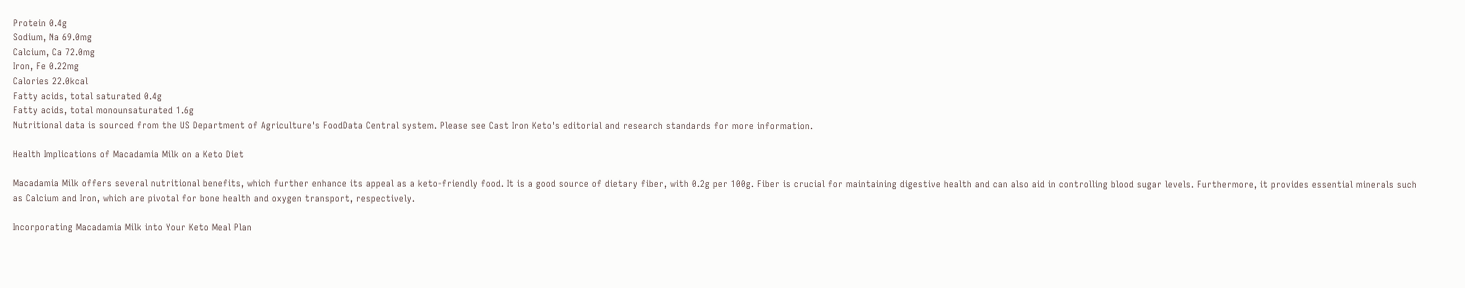Protein 0.4g
Sodium, Na 69.0mg
Calcium, Ca 72.0mg
Iron, Fe 0.22mg
Calories 22.0kcal
Fatty acids, total saturated 0.4g
Fatty acids, total monounsaturated 1.6g
Nutritional data is sourced from the US Department of Agriculture's FoodData Central system. Please see Cast Iron Keto's editorial and research standards for more information.

Health Implications of Macadamia Milk on a Keto Diet

Macadamia Milk offers several nutritional benefits, which further enhance its appeal as a keto-friendly food. It is a good source of dietary fiber, with 0.2g per 100g. Fiber is crucial for maintaining digestive health and can also aid in controlling blood sugar levels. Furthermore, it provides essential minerals such as Calcium and Iron, which are pivotal for bone health and oxygen transport, respectively.

Incorporating Macadamia Milk into Your Keto Meal Plan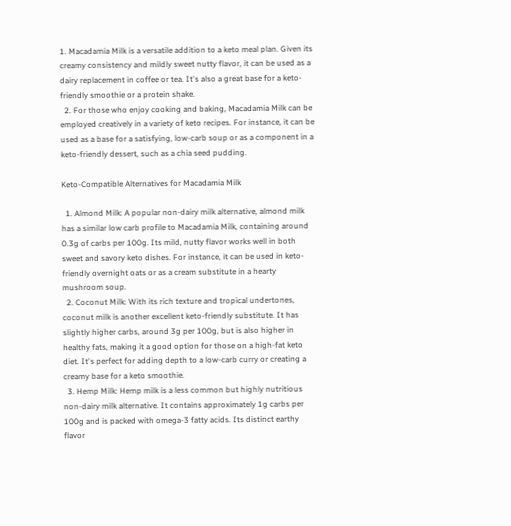1. Macadamia Milk is a versatile addition to a keto meal plan. Given its creamy consistency and mildly sweet nutty flavor, it can be used as a dairy replacement in coffee or tea. It's also a great base for a keto-friendly smoothie or a protein shake.
  2. For those who enjoy cooking and baking, Macadamia Milk can be employed creatively in a variety of keto recipes. For instance, it can be used as a base for a satisfying, low-carb soup or as a component in a keto-friendly dessert, such as a chia seed pudding.

Keto-Compatible Alternatives for Macadamia Milk

  1. Almond Milk: A popular non-dairy milk alternative, almond milk has a similar low carb profile to Macadamia Milk, containing around 0.3g of carbs per 100g. Its mild, nutty flavor works well in both sweet and savory keto dishes. For instance, it can be used in keto-friendly overnight oats or as a cream substitute in a hearty mushroom soup.
  2. Coconut Milk: With its rich texture and tropical undertones, coconut milk is another excellent keto-friendly substitute. It has slightly higher carbs, around 3g per 100g, but is also higher in healthy fats, making it a good option for those on a high-fat keto diet. It's perfect for adding depth to a low-carb curry or creating a creamy base for a keto smoothie.
  3. Hemp Milk: Hemp milk is a less common but highly nutritious non-dairy milk alternative. It contains approximately 1g carbs per 100g and is packed with omega-3 fatty acids. Its distinct earthy flavor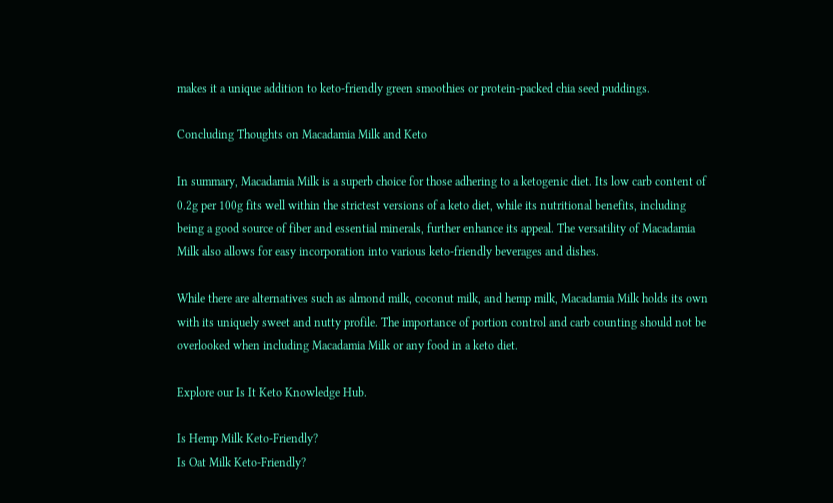makes it a unique addition to keto-friendly green smoothies or protein-packed chia seed puddings.

Concluding Thoughts on Macadamia Milk and Keto

In summary, Macadamia Milk is a superb choice for those adhering to a ketogenic diet. Its low carb content of 0.2g per 100g fits well within the strictest versions of a keto diet, while its nutritional benefits, including being a good source of fiber and essential minerals, further enhance its appeal. The versatility of Macadamia Milk also allows for easy incorporation into various keto-friendly beverages and dishes.

While there are alternatives such as almond milk, coconut milk, and hemp milk, Macadamia Milk holds its own with its uniquely sweet and nutty profile. The importance of portion control and carb counting should not be overlooked when including Macadamia Milk or any food in a keto diet.

Explore our Is It Keto Knowledge Hub.

Is Hemp Milk Keto-Friendly?
Is Oat Milk Keto-Friendly?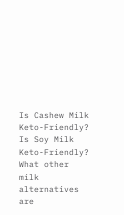Is Cashew Milk Keto-Friendly?
Is Soy Milk Keto-Friendly?
What other milk alternatives are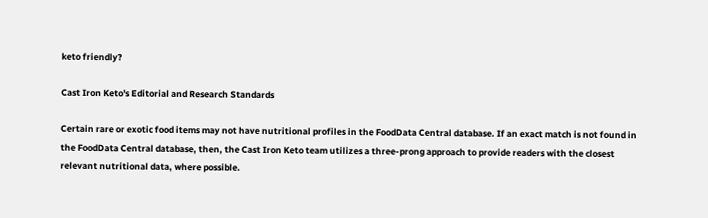keto friendly?

Cast Iron Keto's Editorial and Research Standards

Certain rare or exotic food items may not have nutritional profiles in the FoodData Central database. If an exact match is not found in the FoodData Central database, then, the Cast Iron Keto team utilizes a three-prong approach to provide readers with the closest relevant nutritional data, where possible.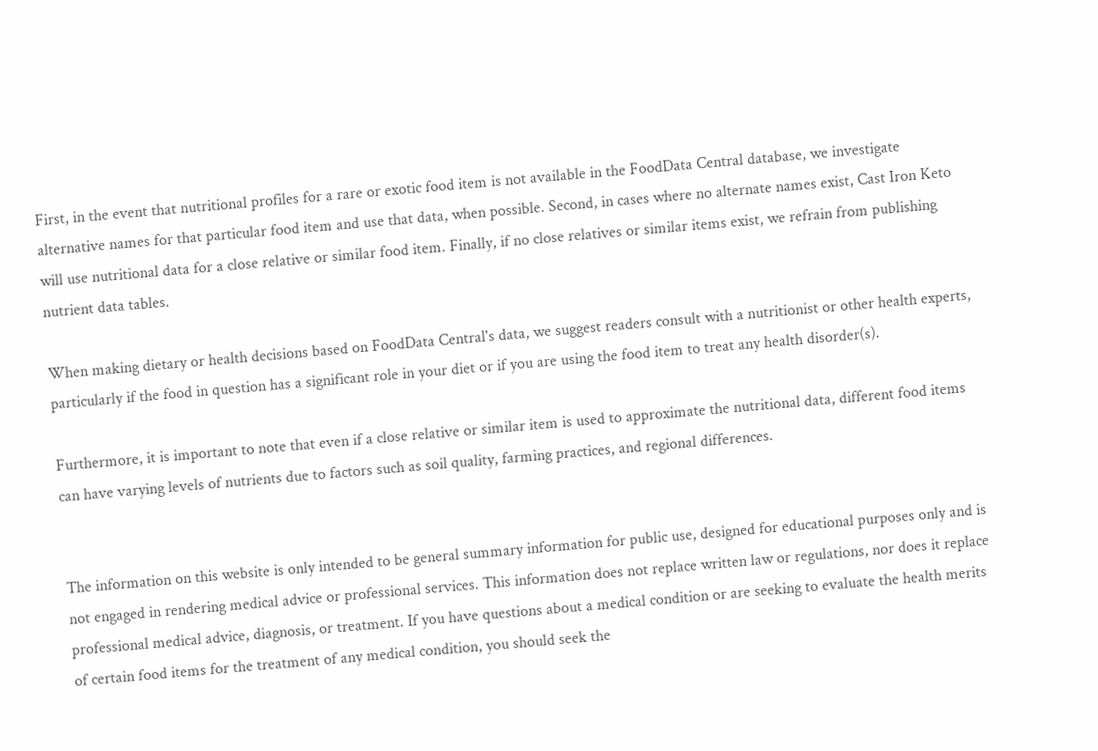First, in the event that nutritional profiles for a rare or exotic food item is not available in the FoodData Central database, we investigate alternative names for that particular food item and use that data, when possible. Second, in cases where no alternate names exist, Cast Iron Keto will use nutritional data for a close relative or similar food item. Finally, if no close relatives or similar items exist, we refrain from publishing nutrient data tables.

When making dietary or health decisions based on FoodData Central's data, we suggest readers consult with a nutritionist or other health experts, particularly if the food in question has a significant role in your diet or if you are using the food item to treat any health disorder(s).

Furthermore, it is important to note that even if a close relative or similar item is used to approximate the nutritional data, different food items can have varying levels of nutrients due to factors such as soil quality, farming practices, and regional differences.


The information on this website is only intended to be general summary information for public use, designed for educational purposes only and is not engaged in rendering medical advice or professional services. This information does not replace written law or regulations, nor does it replace professional medical advice, diagnosis, or treatment. If you have questions about a medical condition or are seeking to evaluate the health merits of certain food items for the treatment of any medical condition, you should seek the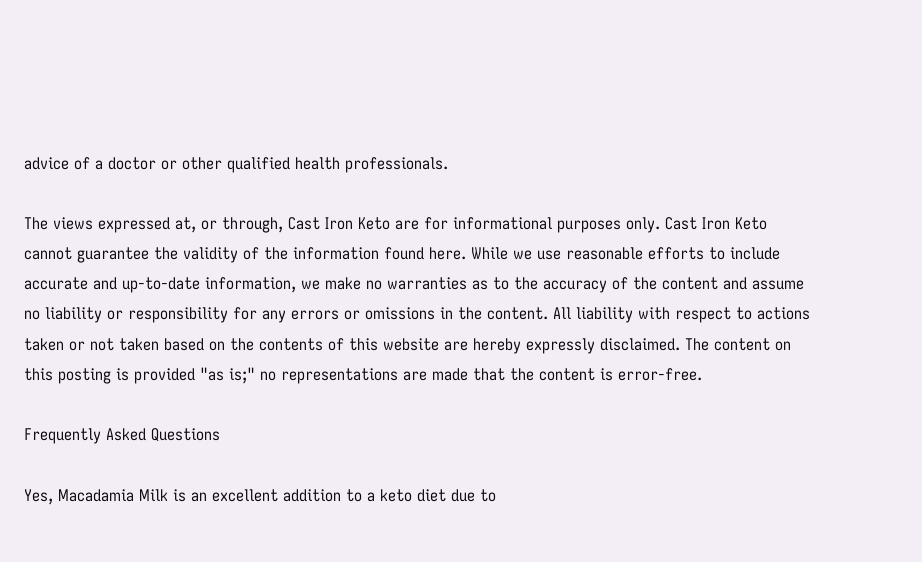advice of a doctor or other qualified health professionals.

The views expressed at, or through, Cast Iron Keto are for informational purposes only. Cast Iron Keto cannot guarantee the validity of the information found here. While we use reasonable efforts to include accurate and up-to-date information, we make no warranties as to the accuracy of the content and assume no liability or responsibility for any errors or omissions in the content. All liability with respect to actions taken or not taken based on the contents of this website are hereby expressly disclaimed. The content on this posting is provided "as is;" no representations are made that the content is error-free.

Frequently Asked Questions

Yes, Macadamia Milk is an excellent addition to a keto diet due to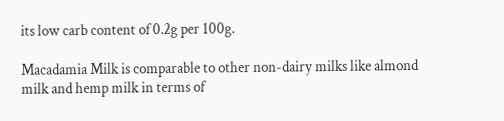its low carb content of 0.2g per 100g.

Macadamia Milk is comparable to other non-dairy milks like almond milk and hemp milk in terms of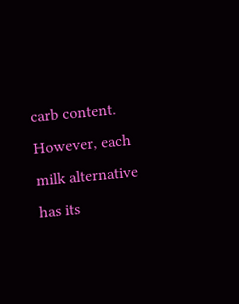carb content. However, each milk alternative has its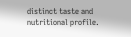distinct taste and nutritional profile.